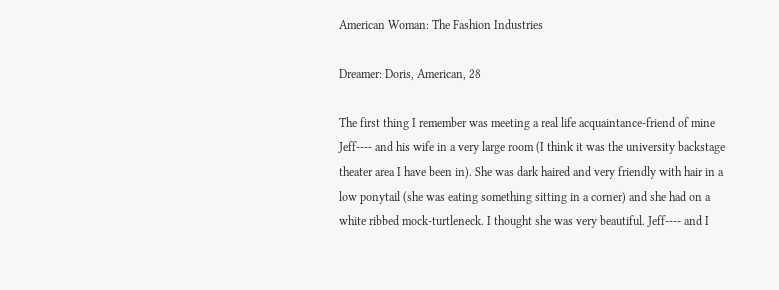American Woman: The Fashion Industries

Dreamer: Doris, American, 28

The first thing I remember was meeting a real life acquaintance-friend of mine Jeff---- and his wife in a very large room (I think it was the university backstage theater area I have been in). She was dark haired and very friendly with hair in a low ponytail (she was eating something sitting in a corner) and she had on a white ribbed mock-turtleneck. I thought she was very beautiful. Jeff---- and I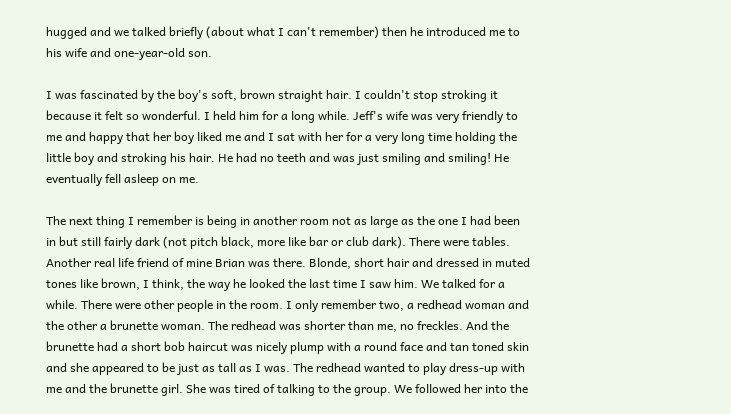hugged and we talked briefly (about what I can't remember) then he introduced me to his wife and one-year-old son.

I was fascinated by the boy's soft, brown straight hair. I couldn't stop stroking it because it felt so wonderful. I held him for a long while. Jeff's wife was very friendly to me and happy that her boy liked me and I sat with her for a very long time holding the little boy and stroking his hair. He had no teeth and was just smiling and smiling! He eventually fell asleep on me.

The next thing I remember is being in another room not as large as the one I had been in but still fairly dark (not pitch black, more like bar or club dark). There were tables. Another real life friend of mine Brian was there. Blonde, short hair and dressed in muted tones like brown, I think, the way he looked the last time I saw him. We talked for a while. There were other people in the room. I only remember two, a redhead woman and the other a brunette woman. The redhead was shorter than me, no freckles. And the brunette had a short bob haircut was nicely plump with a round face and tan toned skin and she appeared to be just as tall as I was. The redhead wanted to play dress-up with me and the brunette girl. She was tired of talking to the group. We followed her into the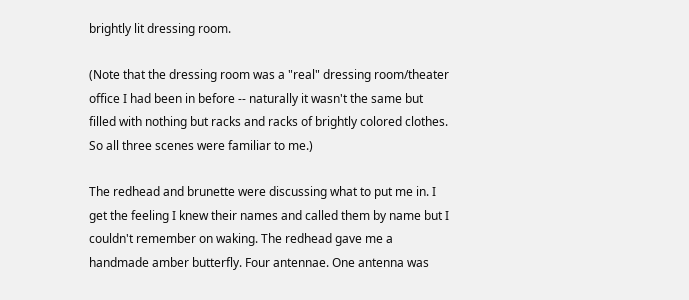brightly lit dressing room.

(Note that the dressing room was a "real" dressing room/theater office I had been in before -- naturally it wasn't the same but filled with nothing but racks and racks of brightly colored clothes. So all three scenes were familiar to me.)

The redhead and brunette were discussing what to put me in. I get the feeling I knew their names and called them by name but I couldn't remember on waking. The redhead gave me a handmade amber butterfly. Four antennae. One antenna was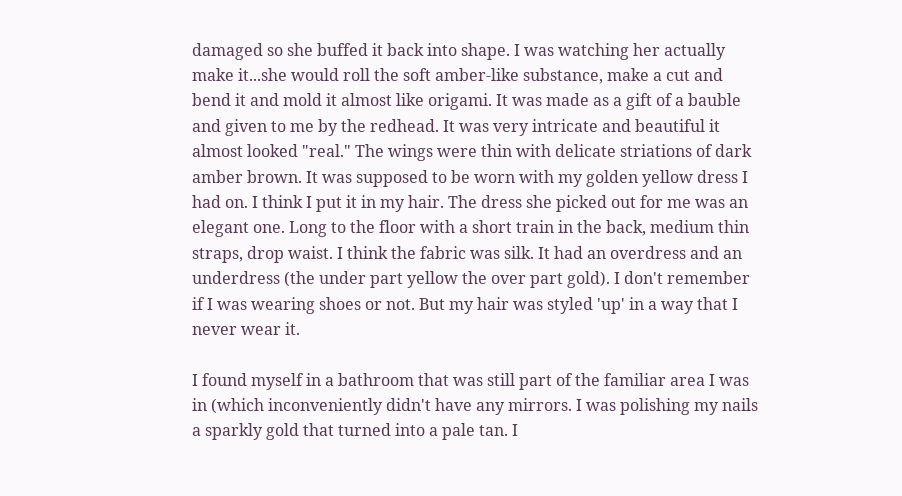damaged so she buffed it back into shape. I was watching her actually make it...she would roll the soft amber-like substance, make a cut and bend it and mold it almost like origami. It was made as a gift of a bauble and given to me by the redhead. It was very intricate and beautiful it almost looked "real." The wings were thin with delicate striations of dark amber brown. It was supposed to be worn with my golden yellow dress I had on. I think I put it in my hair. The dress she picked out for me was an elegant one. Long to the floor with a short train in the back, medium thin straps, drop waist. I think the fabric was silk. It had an overdress and an underdress (the under part yellow the over part gold). I don't remember if I was wearing shoes or not. But my hair was styled 'up' in a way that I never wear it.

I found myself in a bathroom that was still part of the familiar area I was in (which inconveniently didn't have any mirrors. I was polishing my nails a sparkly gold that turned into a pale tan. I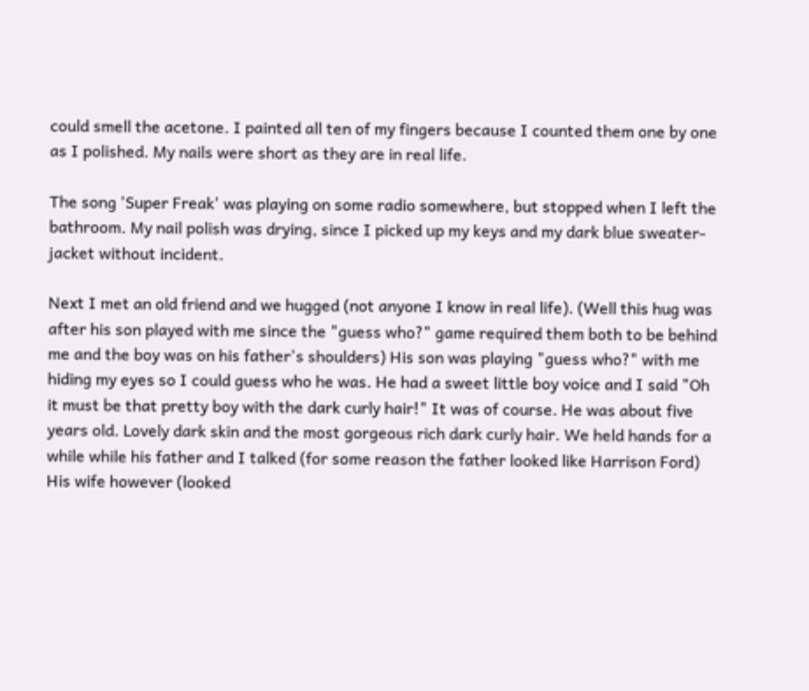could smell the acetone. I painted all ten of my fingers because I counted them one by one as I polished. My nails were short as they are in real life.

The song 'Super Freak' was playing on some radio somewhere, but stopped when I left the bathroom. My nail polish was drying, since I picked up my keys and my dark blue sweater-jacket without incident.

Next I met an old friend and we hugged (not anyone I know in real life). (Well this hug was after his son played with me since the "guess who?" game required them both to be behind me and the boy was on his father's shoulders) His son was playing "guess who?" with me hiding my eyes so I could guess who he was. He had a sweet little boy voice and I said "Oh it must be that pretty boy with the dark curly hair!" It was of course. He was about five years old. Lovely dark skin and the most gorgeous rich dark curly hair. We held hands for a while while his father and I talked (for some reason the father looked like Harrison Ford) His wife however (looked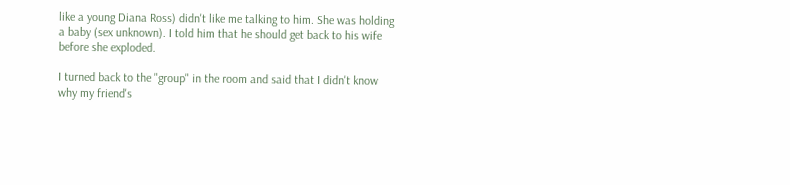like a young Diana Ross) didn't like me talking to him. She was holding a baby (sex unknown). I told him that he should get back to his wife before she exploded.

I turned back to the "group" in the room and said that I didn't know why my friend's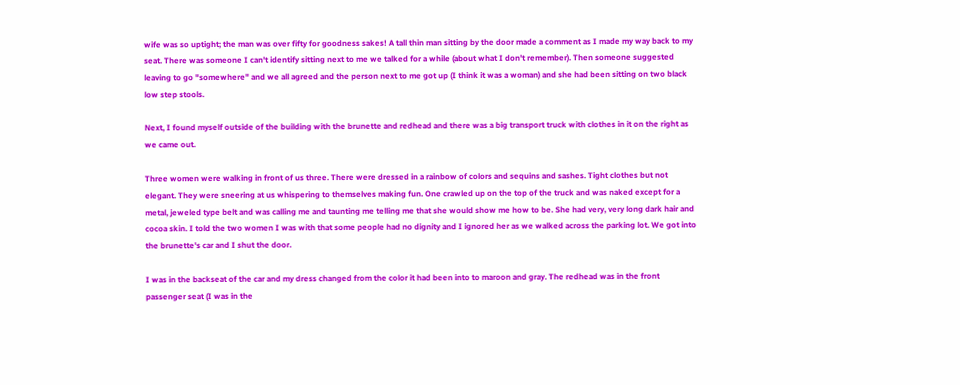wife was so uptight; the man was over fifty for goodness sakes! A tall thin man sitting by the door made a comment as I made my way back to my seat. There was someone I can't identify sitting next to me we talked for a while (about what I don't remember). Then someone suggested leaving to go "somewhere" and we all agreed and the person next to me got up (I think it was a woman) and she had been sitting on two black low step stools.

Next, I found myself outside of the building with the brunette and redhead and there was a big transport truck with clothes in it on the right as we came out.

Three women were walking in front of us three. There were dressed in a rainbow of colors and sequins and sashes. Tight clothes but not elegant. They were sneering at us whispering to themselves making fun. One crawled up on the top of the truck and was naked except for a metal, jeweled type belt and was calling me and taunting me telling me that she would show me how to be. She had very, very long dark hair and cocoa skin. I told the two women I was with that some people had no dignity and I ignored her as we walked across the parking lot. We got into the brunette's car and I shut the door.

I was in the backseat of the car and my dress changed from the color it had been into to maroon and gray. The redhead was in the front passenger seat (I was in the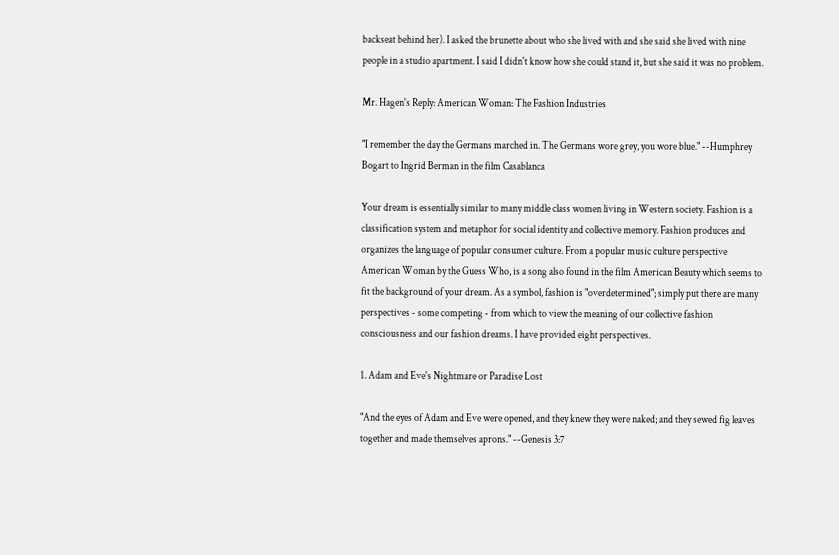backseat behind her). I asked the brunette about who she lived with and she said she lived with nine people in a studio apartment. I said I didn't know how she could stand it, but she said it was no problem.

Mr. Hagen's Reply: American Woman: The Fashion Industries

"I remember the day the Germans marched in. The Germans wore grey, you wore blue." --Humphrey Bogart to Ingrid Berman in the film Casablanca

Your dream is essentially similar to many middle class women living in Western society. Fashion is a classification system and metaphor for social identity and collective memory. Fashion produces and organizes the language of popular consumer culture. From a popular music culture perspective American Woman by the Guess Who, is a song also found in the film American Beauty which seems to fit the background of your dream. As a symbol, fashion is "overdetermined"; simply put there are many perspectives - some competing - from which to view the meaning of our collective fashion consciousness and our fashion dreams. I have provided eight perspectives.

1. Adam and Eve's Nightmare or Paradise Lost

"And the eyes of Adam and Eve were opened, and they knew they were naked; and they sewed fig leaves together and made themselves aprons." --Genesis 3:7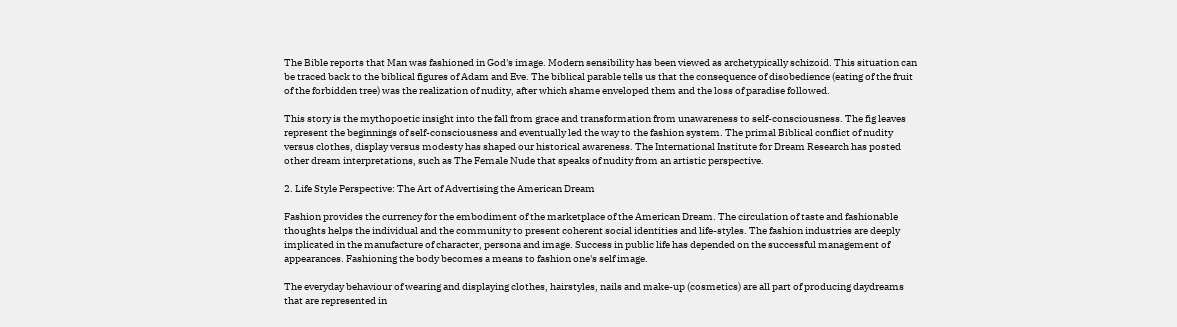The Bible reports that Man was fashioned in God's image. Modern sensibility has been viewed as archetypically schizoid. This situation can be traced back to the biblical figures of Adam and Eve. The biblical parable tells us that the consequence of disobedience (eating of the fruit of the forbidden tree) was the realization of nudity, after which shame enveloped them and the loss of paradise followed.

This story is the mythopoetic insight into the fall from grace and transformation from unawareness to self-consciousness. The fig leaves represent the beginnings of self-consciousness and eventually led the way to the fashion system. The primal Biblical conflict of nudity versus clothes, display versus modesty has shaped our historical awareness. The International Institute for Dream Research has posted other dream interpretations, such as The Female Nude that speaks of nudity from an artistic perspective.

2. Life Style Perspective: The Art of Advertising the American Dream

Fashion provides the currency for the embodiment of the marketplace of the American Dream. The circulation of taste and fashionable thoughts helps the individual and the community to present coherent social identities and life-styles. The fashion industries are deeply implicated in the manufacture of character, persona and image. Success in public life has depended on the successful management of appearances. Fashioning the body becomes a means to fashion one's self image.

The everyday behaviour of wearing and displaying clothes, hairstyles, nails and make-up (cosmetics) are all part of producing daydreams that are represented in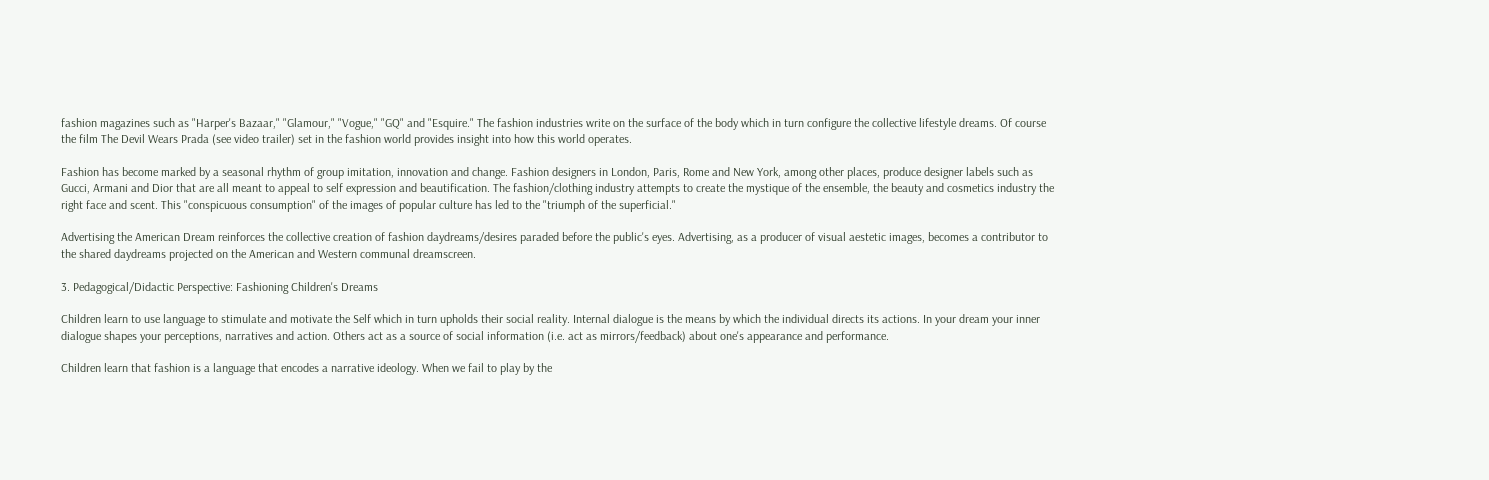fashion magazines such as "Harper's Bazaar," "Glamour," "Vogue," "GQ" and "Esquire." The fashion industries write on the surface of the body which in turn configure the collective lifestyle dreams. Of course the film The Devil Wears Prada (see video trailer) set in the fashion world provides insight into how this world operates.

Fashion has become marked by a seasonal rhythm of group imitation, innovation and change. Fashion designers in London, Paris, Rome and New York, among other places, produce designer labels such as Gucci, Armani and Dior that are all meant to appeal to self expression and beautification. The fashion/clothing industry attempts to create the mystique of the ensemble, the beauty and cosmetics industry the right face and scent. This "conspicuous consumption" of the images of popular culture has led to the "triumph of the superficial."

Advertising the American Dream reinforces the collective creation of fashion daydreams/desires paraded before the public's eyes. Advertising, as a producer of visual aestetic images, becomes a contributor to the shared daydreams projected on the American and Western communal dreamscreen.

3. Pedagogical/Didactic Perspective: Fashioning Children's Dreams

Children learn to use language to stimulate and motivate the Self which in turn upholds their social reality. Internal dialogue is the means by which the individual directs its actions. In your dream your inner dialogue shapes your perceptions, narratives and action. Others act as a source of social information (i.e. act as mirrors/feedback) about one's appearance and performance.

Children learn that fashion is a language that encodes a narrative ideology. When we fail to play by the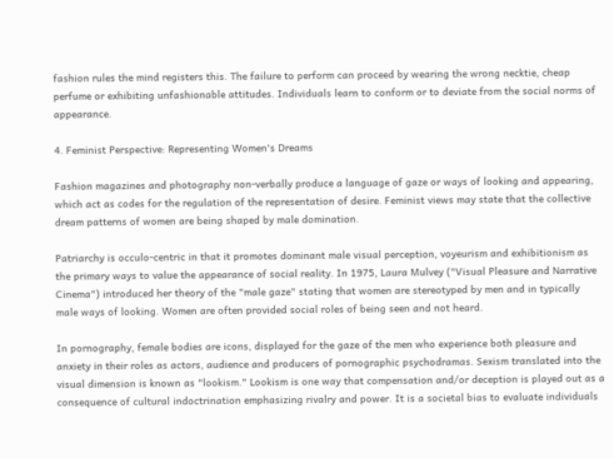fashion rules the mind registers this. The failure to perform can proceed by wearing the wrong necktie, cheap perfume or exhibiting unfashionable attitudes. Individuals learn to conform or to deviate from the social norms of appearance.

4. Feminist Perspective: Representing Women's Dreams

Fashion magazines and photography non-verbally produce a language of gaze or ways of looking and appearing, which act as codes for the regulation of the representation of desire. Feminist views may state that the collective dream patterns of women are being shaped by male domination.

Patriarchy is occulo-centric in that it promotes dominant male visual perception, voyeurism and exhibitionism as the primary ways to value the appearance of social reality. In 1975, Laura Mulvey ("Visual Pleasure and Narrative Cinema") introduced her theory of the "male gaze" stating that women are stereotyped by men and in typically male ways of looking. Women are often provided social roles of being seen and not heard.

In pornography, female bodies are icons, displayed for the gaze of the men who experience both pleasure and anxiety in their roles as actors, audience and producers of pornographic psychodramas. Sexism translated into the visual dimension is known as "lookism." Lookism is one way that compensation and/or deception is played out as a consequence of cultural indoctrination emphasizing rivalry and power. It is a societal bias to evaluate individuals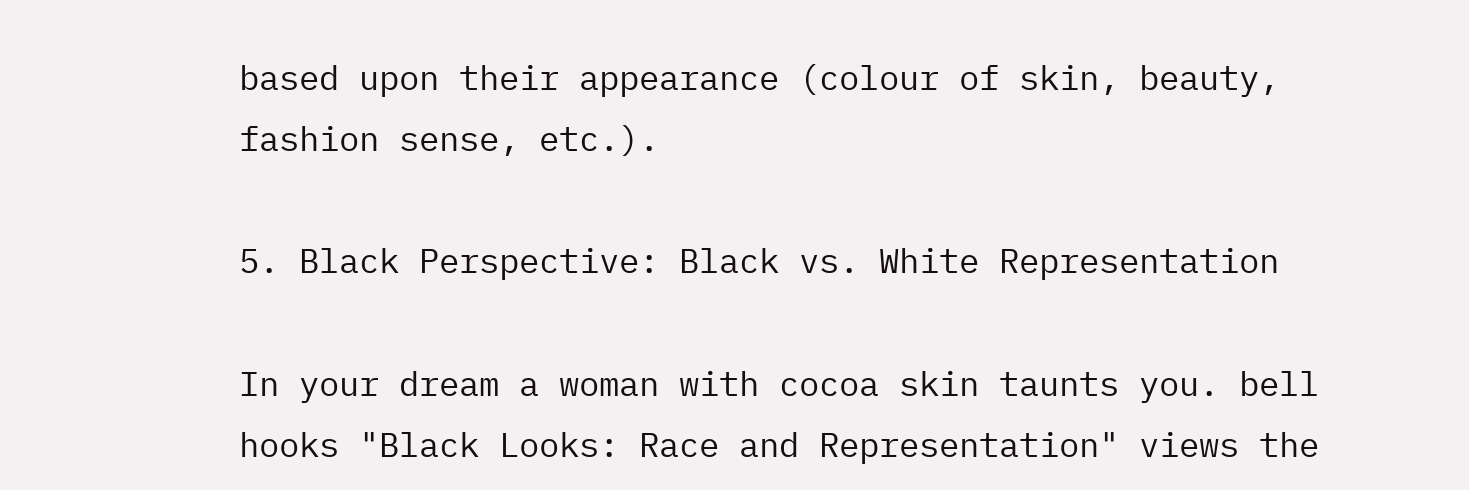based upon their appearance (colour of skin, beauty, fashion sense, etc.).

5. Black Perspective: Black vs. White Representation

In your dream a woman with cocoa skin taunts you. bell hooks "Black Looks: Race and Representation" views the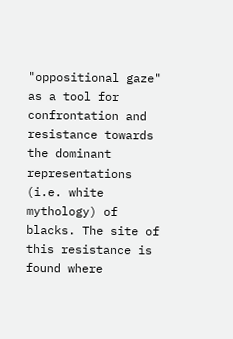"oppositional gaze" as a tool for confrontation and resistance towards the dominant representations (i.e. white mythology) of blacks. The site of this resistance is found where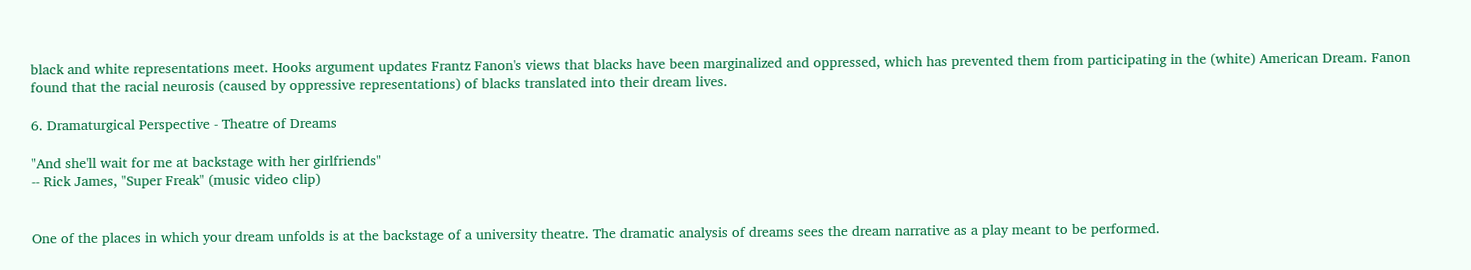black and white representations meet. Hooks argument updates Frantz Fanon's views that blacks have been marginalized and oppressed, which has prevented them from participating in the (white) American Dream. Fanon found that the racial neurosis (caused by oppressive representations) of blacks translated into their dream lives.

6. Dramaturgical Perspective - Theatre of Dreams

"And she'll wait for me at backstage with her girlfriends"
-- Rick James, "Super Freak" (music video clip)


One of the places in which your dream unfolds is at the backstage of a university theatre. The dramatic analysis of dreams sees the dream narrative as a play meant to be performed.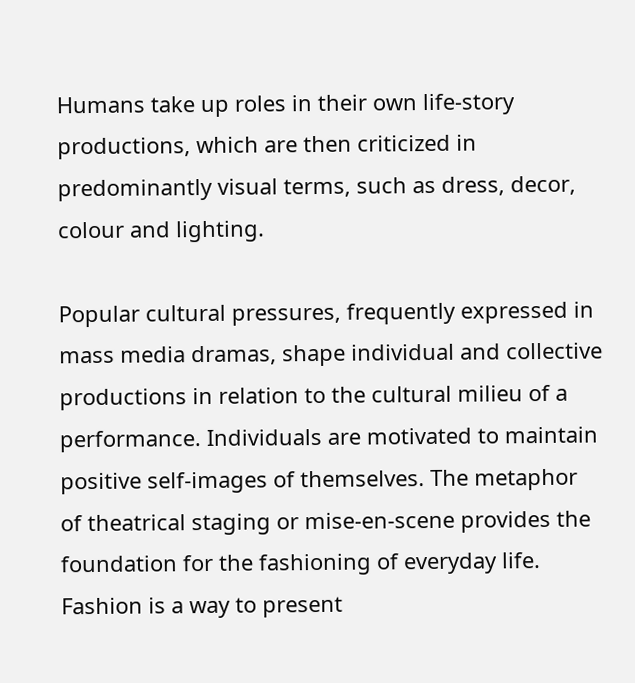Humans take up roles in their own life-story productions, which are then criticized in predominantly visual terms, such as dress, decor, colour and lighting.

Popular cultural pressures, frequently expressed in mass media dramas, shape individual and collective productions in relation to the cultural milieu of a performance. Individuals are motivated to maintain positive self-images of themselves. The metaphor of theatrical staging or mise-en-scene provides the foundation for the fashioning of everyday life. Fashion is a way to present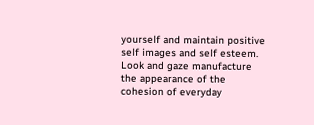yourself and maintain positive self images and self esteem. Look and gaze manufacture the appearance of the cohesion of everyday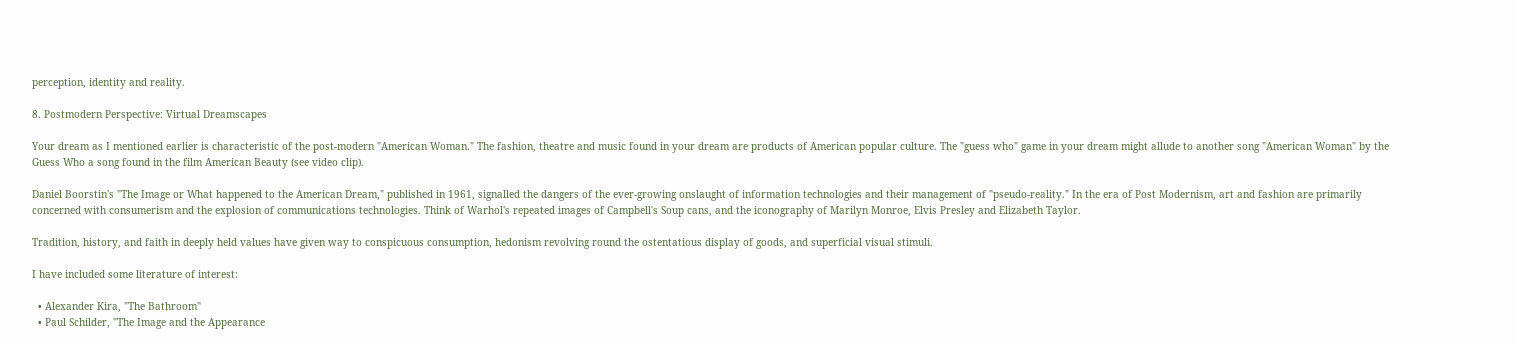perception, identity and reality.

8. Postmodern Perspective: Virtual Dreamscapes

Your dream as I mentioned earlier is characteristic of the post-modern "American Woman." The fashion, theatre and music found in your dream are products of American popular culture. The "guess who" game in your dream might allude to another song "American Woman" by the Guess Who a song found in the film American Beauty (see video clip).

Daniel Boorstin's "The Image or What happened to the American Dream," published in 1961, signalled the dangers of the ever-growing onslaught of information technologies and their management of "pseudo-reality." In the era of Post Modernism, art and fashion are primarily concerned with consumerism and the explosion of communications technologies. Think of Warhol's repeated images of Campbell's Soup cans, and the iconography of Marilyn Monroe, Elvis Presley and Elizabeth Taylor.

Tradition, history, and faith in deeply held values have given way to conspicuous consumption, hedonism revolving round the ostentatious display of goods, and superficial visual stimuli.

I have included some literature of interest:

  • Alexander Kira, "The Bathroom"
  • Paul Schilder, "The Image and the Appearance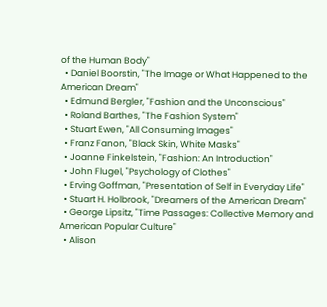of the Human Body"
  • Daniel Boorstin, "The Image or What Happened to the American Dream"
  • Edmund Bergler, "Fashion and the Unconscious"
  • Roland Barthes, "The Fashion System"
  • Stuart Ewen, "All Consuming Images"
  • Franz Fanon, "Black Skin, White Masks"
  • Joanne Finkelstein, "Fashion: An Introduction"
  • John Flugel, "Psychology of Clothes"
  • Erving Goffman, "Presentation of Self in Everyday Life"
  • Stuart H. Holbrook, "Dreamers of the American Dream"
  • George Lipsitz, "Time Passages: Collective Memory and American Popular Culture"
  • Alison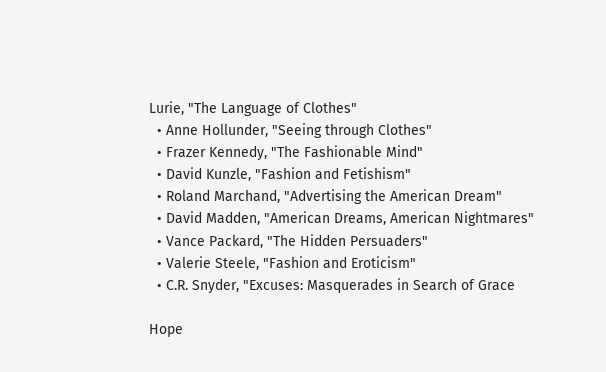Lurie, "The Language of Clothes"
  • Anne Hollunder, "Seeing through Clothes"
  • Frazer Kennedy, "The Fashionable Mind"
  • David Kunzle, "Fashion and Fetishism"
  • Roland Marchand, "Advertising the American Dream"
  • David Madden, "American Dreams, American Nightmares"
  • Vance Packard, "The Hidden Persuaders"
  • Valerie Steele, "Fashion and Eroticism"
  • C.R. Snyder, "Excuses: Masquerades in Search of Grace

Hope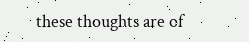these thoughts are of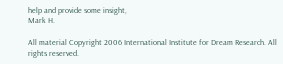help and provide some insight,
Mark H.

All material Copyright 2006 International Institute for Dream Research. All rights reserved.